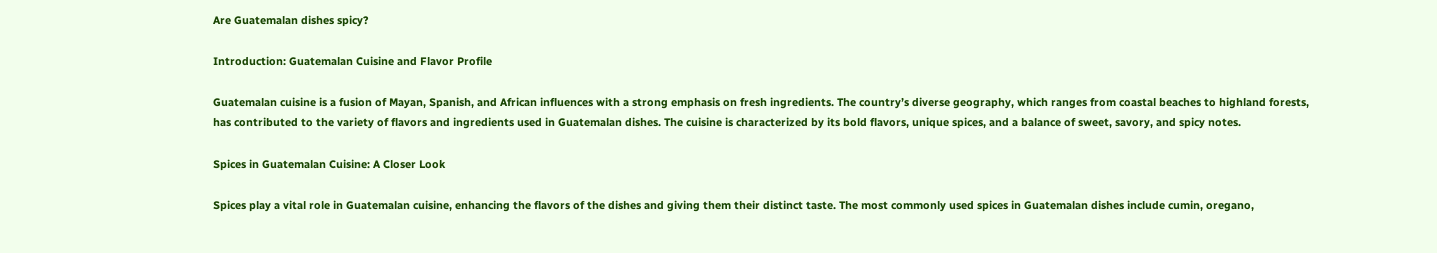Are Guatemalan dishes spicy?

Introduction: Guatemalan Cuisine and Flavor Profile

Guatemalan cuisine is a fusion of Mayan, Spanish, and African influences with a strong emphasis on fresh ingredients. The country’s diverse geography, which ranges from coastal beaches to highland forests, has contributed to the variety of flavors and ingredients used in Guatemalan dishes. The cuisine is characterized by its bold flavors, unique spices, and a balance of sweet, savory, and spicy notes.

Spices in Guatemalan Cuisine: A Closer Look

Spices play a vital role in Guatemalan cuisine, enhancing the flavors of the dishes and giving them their distinct taste. The most commonly used spices in Guatemalan dishes include cumin, oregano,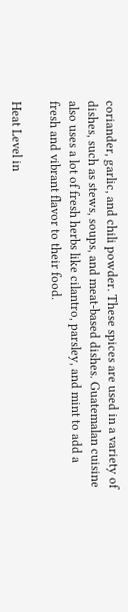coriander, garlic, and chili powder. These spices are used in a variety of dishes, such as stews, soups, and meat-based dishes. Guatemalan cuisine also uses a lot of fresh herbs like cilantro, parsley, and mint to add a fresh and vibrant flavor to their food.

Heat Level in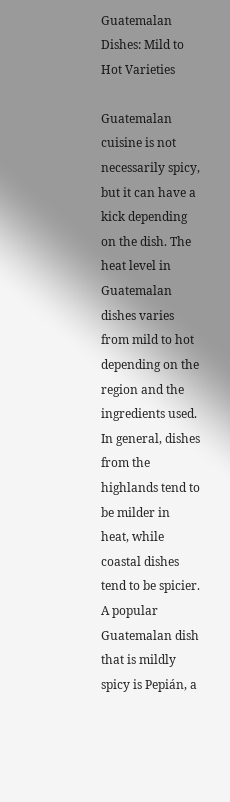Guatemalan Dishes: Mild to Hot Varieties

Guatemalan cuisine is not necessarily spicy, but it can have a kick depending on the dish. The heat level in Guatemalan dishes varies from mild to hot depending on the region and the ingredients used. In general, dishes from the highlands tend to be milder in heat, while coastal dishes tend to be spicier. A popular Guatemalan dish that is mildly spicy is Pepián, a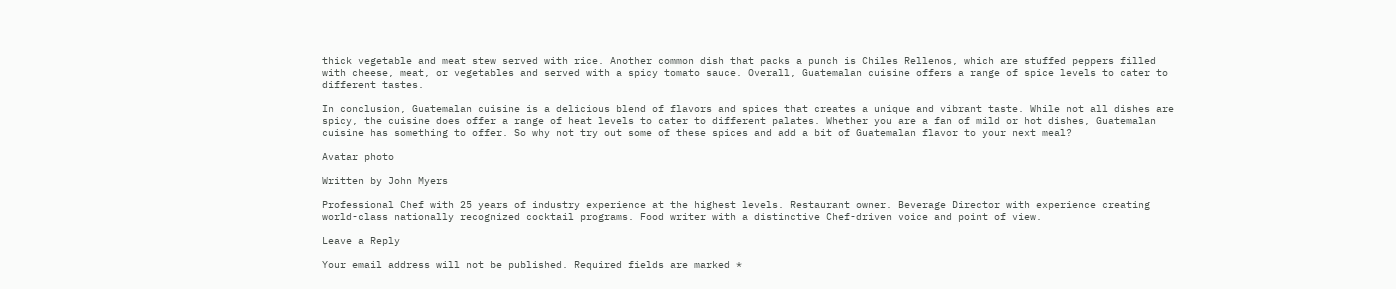thick vegetable and meat stew served with rice. Another common dish that packs a punch is Chiles Rellenos, which are stuffed peppers filled with cheese, meat, or vegetables and served with a spicy tomato sauce. Overall, Guatemalan cuisine offers a range of spice levels to cater to different tastes.

In conclusion, Guatemalan cuisine is a delicious blend of flavors and spices that creates a unique and vibrant taste. While not all dishes are spicy, the cuisine does offer a range of heat levels to cater to different palates. Whether you are a fan of mild or hot dishes, Guatemalan cuisine has something to offer. So why not try out some of these spices and add a bit of Guatemalan flavor to your next meal?

Avatar photo

Written by John Myers

Professional Chef with 25 years of industry experience at the highest levels. Restaurant owner. Beverage Director with experience creating world-class nationally recognized cocktail programs. Food writer with a distinctive Chef-driven voice and point of view.

Leave a Reply

Your email address will not be published. Required fields are marked *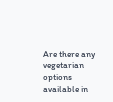Are there any vegetarian options available in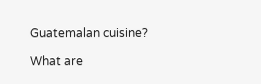Guatemalan cuisine?

What are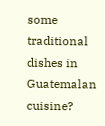some traditional dishes in Guatemalan cuisine?